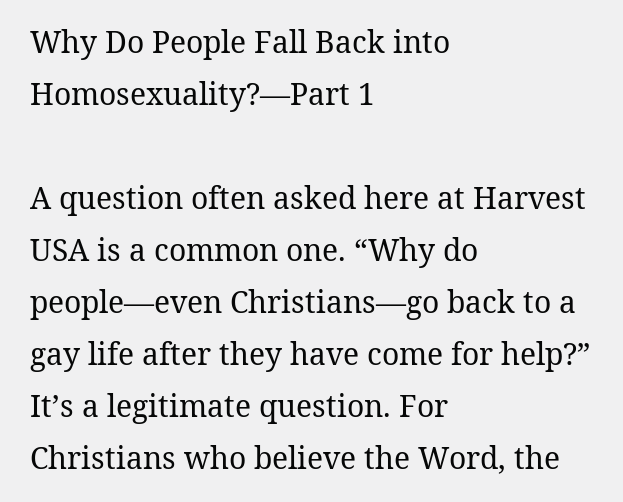Why Do People Fall Back into Homosexuality?—Part 1

A question often asked here at Harvest USA is a common one. “Why do people—even Christians—go back to a gay life after they have come for help?” It’s a legitimate question. For Christians who believe the Word, the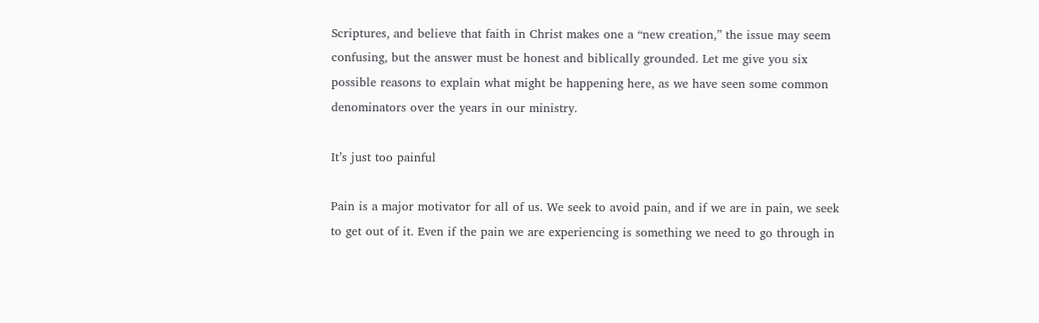Scriptures, and believe that faith in Christ makes one a “new creation,” the issue may seem confusing, but the answer must be honest and biblically grounded. Let me give you six possible reasons to explain what might be happening here, as we have seen some common denominators over the years in our ministry.

It’s just too painful

Pain is a major motivator for all of us. We seek to avoid pain, and if we are in pain, we seek to get out of it. Even if the pain we are experiencing is something we need to go through in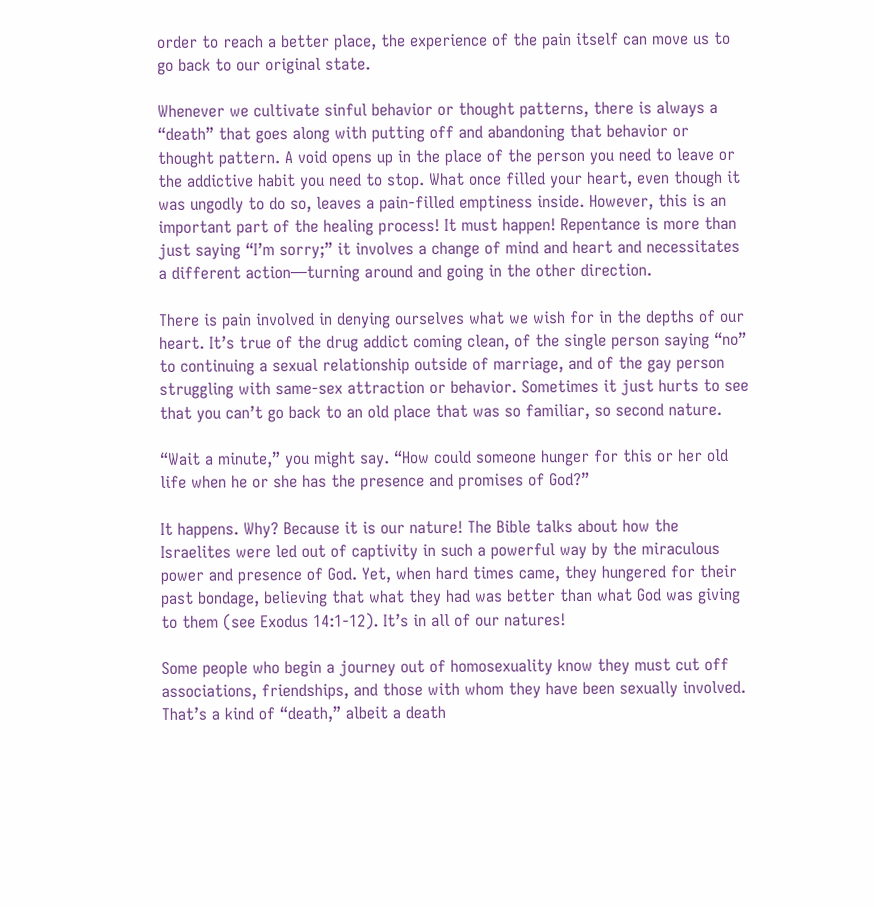order to reach a better place, the experience of the pain itself can move us to go back to our original state.

Whenever we cultivate sinful behavior or thought patterns, there is always a “death” that goes along with putting off and abandoning that behavior or thought pattern. A void opens up in the place of the person you need to leave or the addictive habit you need to stop. What once filled your heart, even though it was ungodly to do so, leaves a pain-filled emptiness inside. However, this is an important part of the healing process! It must happen! Repentance is more than just saying “I’m sorry;” it involves a change of mind and heart and necessitates a different action—turning around and going in the other direction.

There is pain involved in denying ourselves what we wish for in the depths of our heart. It’s true of the drug addict coming clean, of the single person saying “no” to continuing a sexual relationship outside of marriage, and of the gay person struggling with same-sex attraction or behavior. Sometimes it just hurts to see that you can’t go back to an old place that was so familiar, so second nature.

“Wait a minute,” you might say. “How could someone hunger for this or her old life when he or she has the presence and promises of God?”

It happens. Why? Because it is our nature! The Bible talks about how the Israelites were led out of captivity in such a powerful way by the miraculous power and presence of God. Yet, when hard times came, they hungered for their past bondage, believing that what they had was better than what God was giving to them (see Exodus 14:1-12). It’s in all of our natures!

Some people who begin a journey out of homosexuality know they must cut off associations, friendships, and those with whom they have been sexually involved. That’s a kind of “death,” albeit a death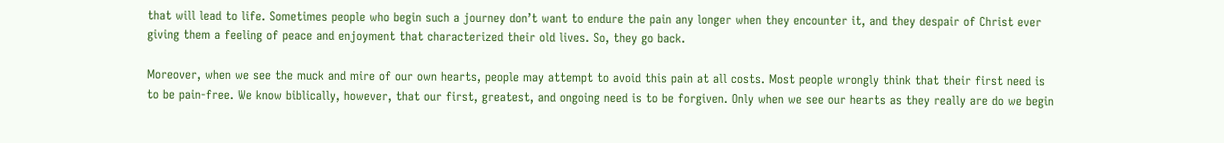that will lead to life. Sometimes people who begin such a journey don’t want to endure the pain any longer when they encounter it, and they despair of Christ ever giving them a feeling of peace and enjoyment that characterized their old lives. So, they go back.

Moreover, when we see the muck and mire of our own hearts, people may attempt to avoid this pain at all costs. Most people wrongly think that their first need is to be pain-free. We know biblically, however, that our first, greatest, and ongoing need is to be forgiven. Only when we see our hearts as they really are do we begin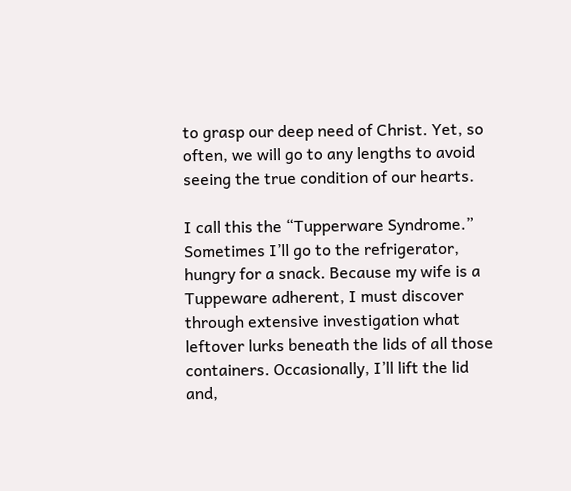to grasp our deep need of Christ. Yet, so often, we will go to any lengths to avoid seeing the true condition of our hearts.

I call this the “Tupperware Syndrome.” Sometimes I’ll go to the refrigerator, hungry for a snack. Because my wife is a Tuppeware adherent, I must discover through extensive investigation what leftover lurks beneath the lids of all those containers. Occasionally, I’ll lift the lid and,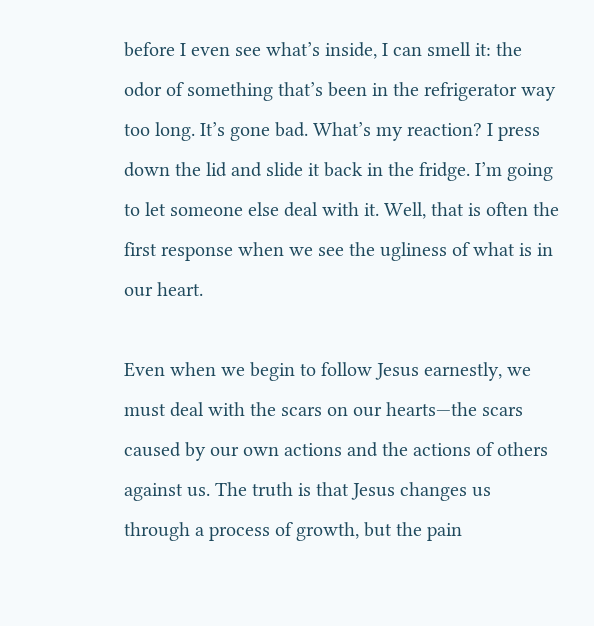before I even see what’s inside, I can smell it: the odor of something that’s been in the refrigerator way too long. It’s gone bad. What’s my reaction? I press down the lid and slide it back in the fridge. I’m going to let someone else deal with it. Well, that is often the first response when we see the ugliness of what is in our heart.

Even when we begin to follow Jesus earnestly, we must deal with the scars on our hearts—the scars caused by our own actions and the actions of others against us. The truth is that Jesus changes us through a process of growth, but the pain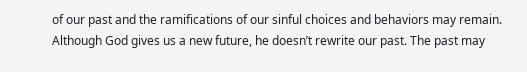of our past and the ramifications of our sinful choices and behaviors may remain. Although God gives us a new future, he doesn’t rewrite our past. The past may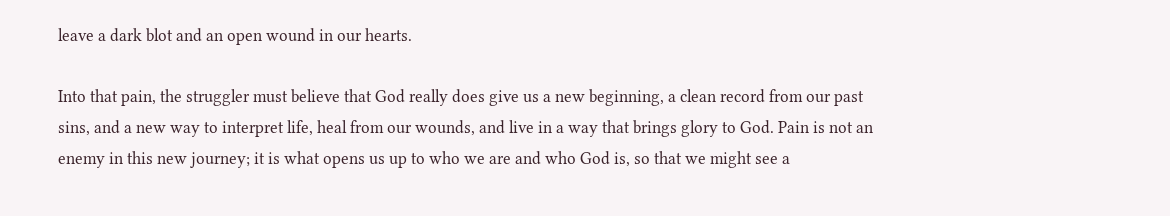leave a dark blot and an open wound in our hearts.

Into that pain, the struggler must believe that God really does give us a new beginning, a clean record from our past sins, and a new way to interpret life, heal from our wounds, and live in a way that brings glory to God. Pain is not an enemy in this new journey; it is what opens us up to who we are and who God is, so that we might see a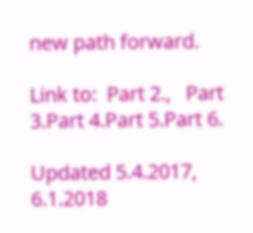new path forward.

Link to:  Part 2.,   Part 3.Part 4.Part 5.Part 6.

Updated 5.4.2017, 6.1.2018